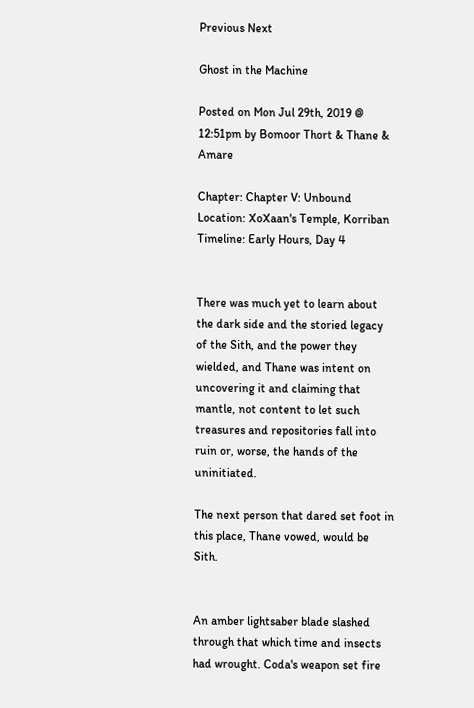Previous Next

Ghost in the Machine

Posted on Mon Jul 29th, 2019 @ 12:51pm by Bomoor Thort & Thane & Amare

Chapter: Chapter V: Unbound
Location: XoXaan's Temple, Korriban
Timeline: Early Hours, Day 4


There was much yet to learn about the dark side and the storied legacy of the Sith, and the power they wielded, and Thane was intent on uncovering it and claiming that mantle, not content to let such treasures and repositories fall into ruin or, worse, the hands of the uninitiated.

The next person that dared set foot in this place, Thane vowed, would be Sith.


An amber lightsaber blade slashed through that which time and insects had wrought. Coda's weapon set fire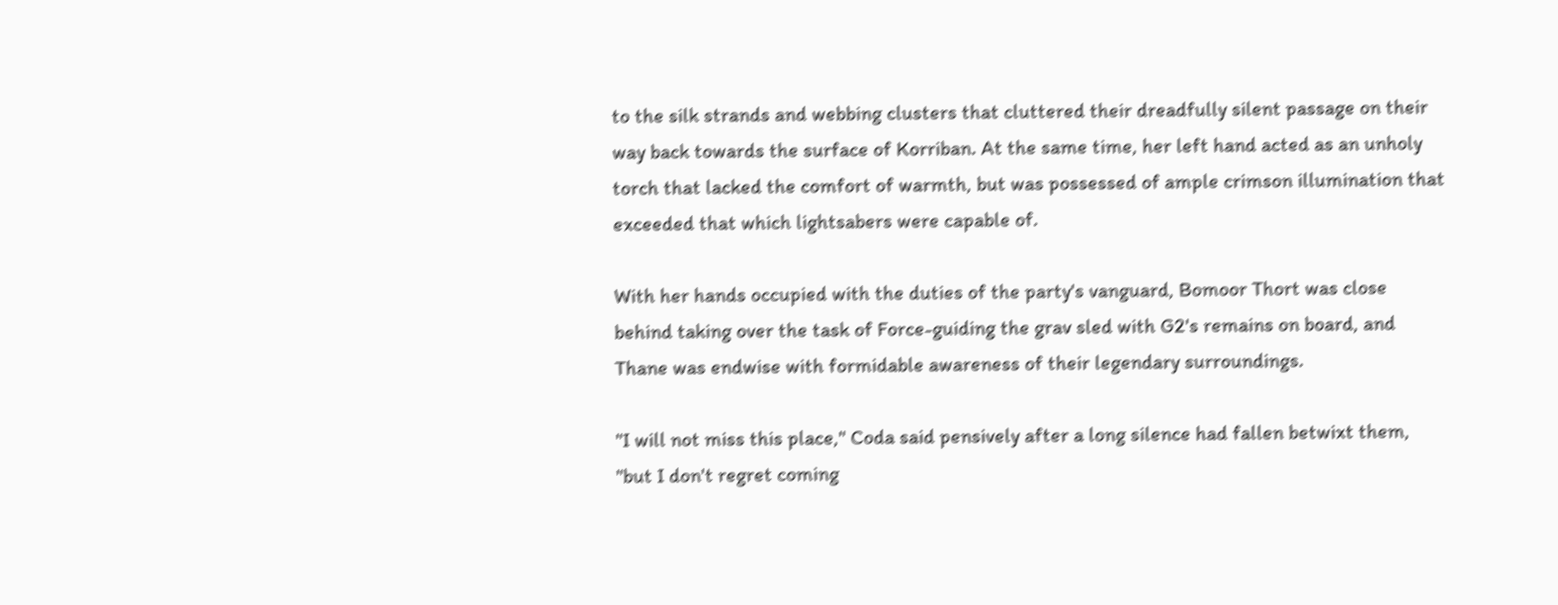to the silk strands and webbing clusters that cluttered their dreadfully silent passage on their way back towards the surface of Korriban. At the same time, her left hand acted as an unholy torch that lacked the comfort of warmth, but was possessed of ample crimson illumination that exceeded that which lightsabers were capable of.

With her hands occupied with the duties of the party's vanguard, Bomoor Thort was close behind taking over the task of Force-guiding the grav sled with G2's remains on board, and Thane was endwise with formidable awareness of their legendary surroundings.

"I will not miss this place," Coda said pensively after a long silence had fallen betwixt them, "but I don't regret coming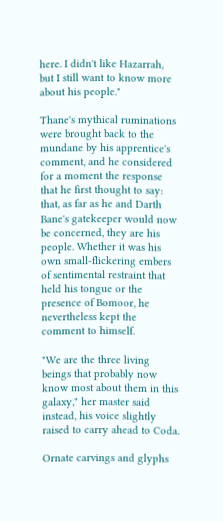here. I didn't like Hazarrah, but I still want to know more about his people."

Thane's mythical ruminations were brought back to the mundane by his apprentice's comment, and he considered for a moment the response that he first thought to say: that, as far as he and Darth Bane's gatekeeper would now be concerned, they are his people. Whether it was his own small-flickering embers of sentimental restraint that held his tongue or the presence of Bomoor, he nevertheless kept the comment to himself.

"We are the three living beings that probably now know most about them in this galaxy," her master said instead, his voice slightly raised to carry ahead to Coda.

Ornate carvings and glyphs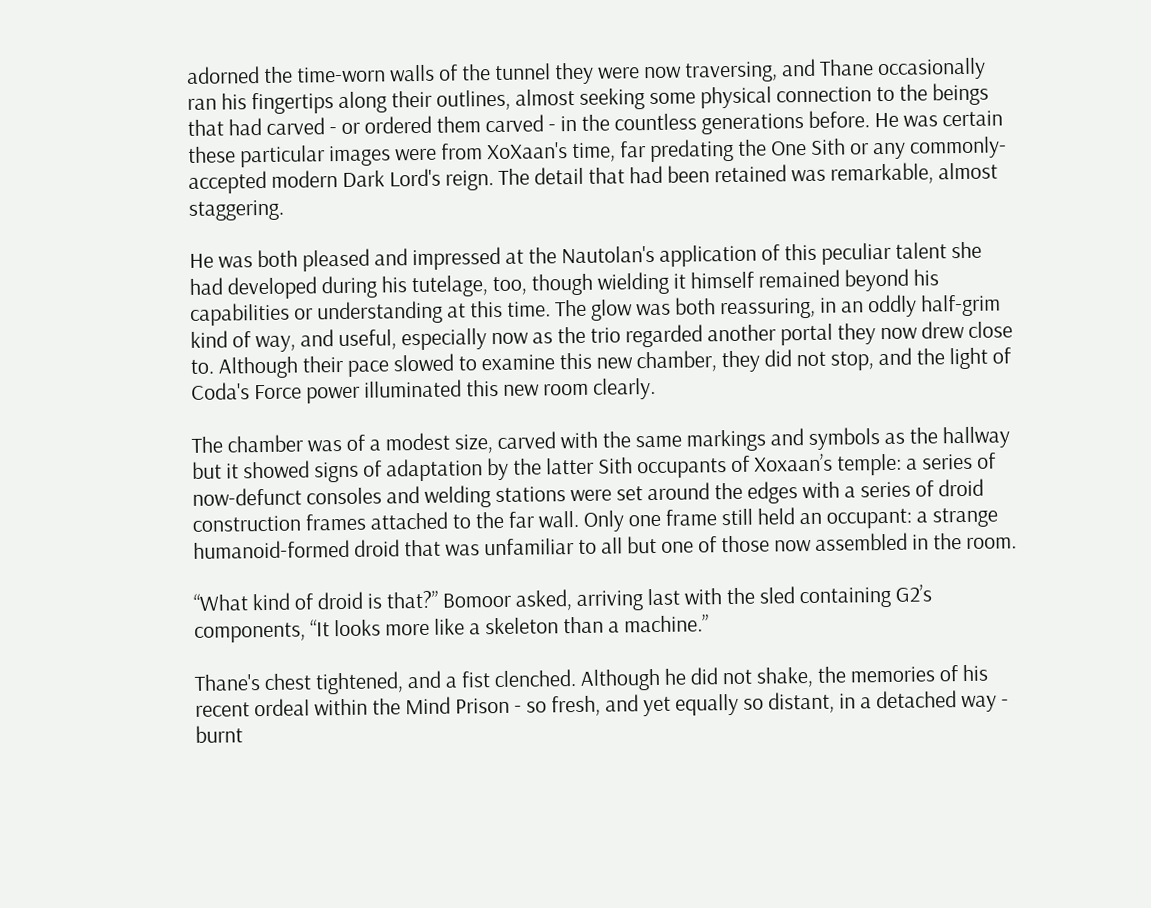adorned the time-worn walls of the tunnel they were now traversing, and Thane occasionally ran his fingertips along their outlines, almost seeking some physical connection to the beings that had carved - or ordered them carved - in the countless generations before. He was certain these particular images were from XoXaan's time, far predating the One Sith or any commonly-accepted modern Dark Lord's reign. The detail that had been retained was remarkable, almost staggering.

He was both pleased and impressed at the Nautolan's application of this peculiar talent she had developed during his tutelage, too, though wielding it himself remained beyond his capabilities or understanding at this time. The glow was both reassuring, in an oddly half-grim kind of way, and useful, especially now as the trio regarded another portal they now drew close to. Although their pace slowed to examine this new chamber, they did not stop, and the light of Coda's Force power illuminated this new room clearly.

The chamber was of a modest size, carved with the same markings and symbols as the hallway but it showed signs of adaptation by the latter Sith occupants of Xoxaan’s temple: a series of now-defunct consoles and welding stations were set around the edges with a series of droid construction frames attached to the far wall. Only one frame still held an occupant: a strange humanoid-formed droid that was unfamiliar to all but one of those now assembled in the room.

“What kind of droid is that?” Bomoor asked, arriving last with the sled containing G2’s components, “It looks more like a skeleton than a machine.”

Thane's chest tightened, and a fist clenched. Although he did not shake, the memories of his recent ordeal within the Mind Prison - so fresh, and yet equally so distant, in a detached way - burnt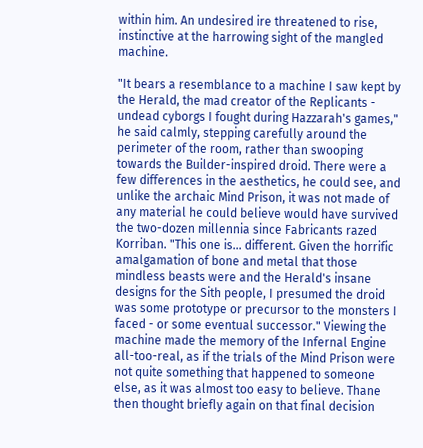within him. An undesired ire threatened to rise, instinctive at the harrowing sight of the mangled machine.

"It bears a resemblance to a machine I saw kept by the Herald, the mad creator of the Replicants - undead cyborgs I fought during Hazzarah's games," he said calmly, stepping carefully around the perimeter of the room, rather than swooping towards the Builder-inspired droid. There were a few differences in the aesthetics, he could see, and unlike the archaic Mind Prison, it was not made of any material he could believe would have survived the two-dozen millennia since Fabricants razed Korriban. "This one is... different. Given the horrific amalgamation of bone and metal that those mindless beasts were and the Herald's insane designs for the Sith people, I presumed the droid was some prototype or precursor to the monsters I faced - or some eventual successor." Viewing the machine made the memory of the Infernal Engine all-too-real, as if the trials of the Mind Prison were not quite something that happened to someone else, as it was almost too easy to believe. Thane then thought briefly again on that final decision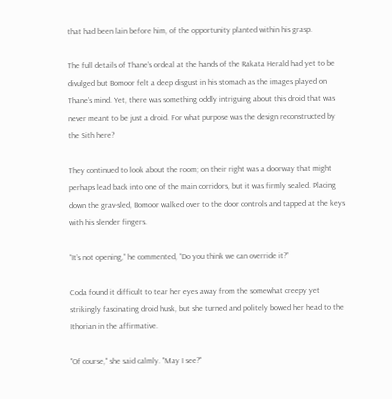that had been lain before him, of the opportunity planted within his grasp.

The full details of Thane’s ordeal at the hands of the Rakata Herald had yet to be divulged but Bomoor felt a deep disgust in his stomach as the images played on Thane’s mind. Yet, there was something oddly intriguing about this droid that was never meant to be just a droid. For what purpose was the design reconstructed by the Sith here?

They continued to look about the room; on their right was a doorway that might perhaps lead back into one of the main corridors, but it was firmly sealed. Placing down the grav-sled, Bomoor walked over to the door controls and tapped at the keys with his slender fingers.

“It’s not opening,” he commented, “Do you think we can override it?”

Coda found it difficult to tear her eyes away from the somewhat creepy yet strikingly fascinating droid husk, but she turned and politely bowed her head to the Ithorian in the affirmative.

"Of course," she said calmly. "May I see?"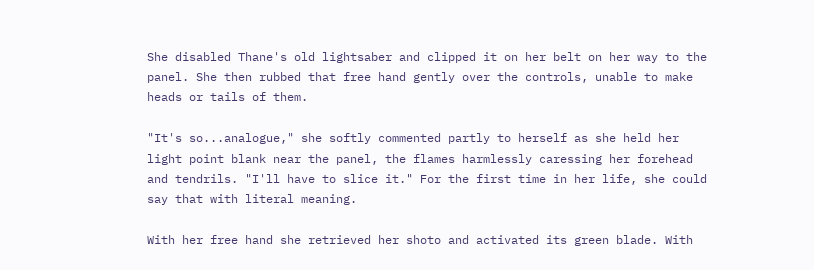She disabled Thane's old lightsaber and clipped it on her belt on her way to the panel. She then rubbed that free hand gently over the controls, unable to make heads or tails of them.

"It's so...analogue," she softly commented partly to herself as she held her light point blank near the panel, the flames harmlessly caressing her forehead and tendrils. "I'll have to slice it." For the first time in her life, she could say that with literal meaning.

With her free hand she retrieved her shoto and activated its green blade. With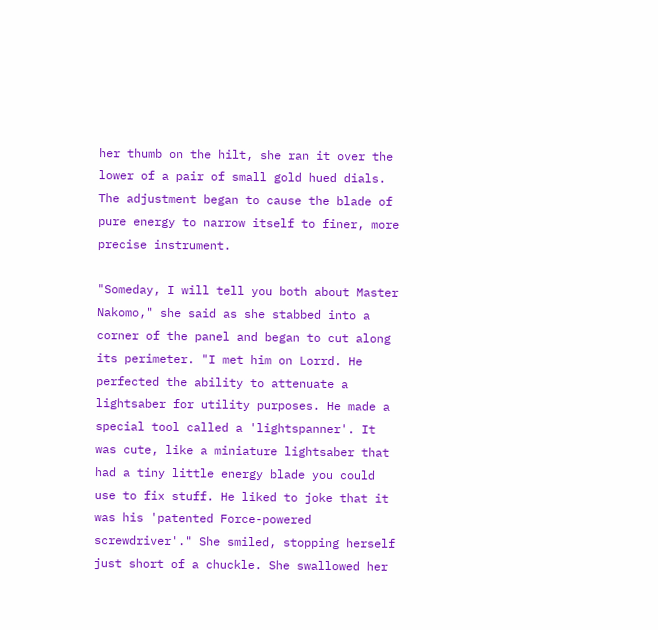her thumb on the hilt, she ran it over the lower of a pair of small gold hued dials. The adjustment began to cause the blade of pure energy to narrow itself to finer, more precise instrument.

"Someday, I will tell you both about Master Nakomo," she said as she stabbed into a corner of the panel and began to cut along its perimeter. "I met him on Lorrd. He perfected the ability to attenuate a lightsaber for utility purposes. He made a special tool called a 'lightspanner'. It was cute, like a miniature lightsaber that had a tiny little energy blade you could use to fix stuff. He liked to joke that it was his 'patented Force-powered screwdriver'." She smiled, stopping herself just short of a chuckle. She swallowed her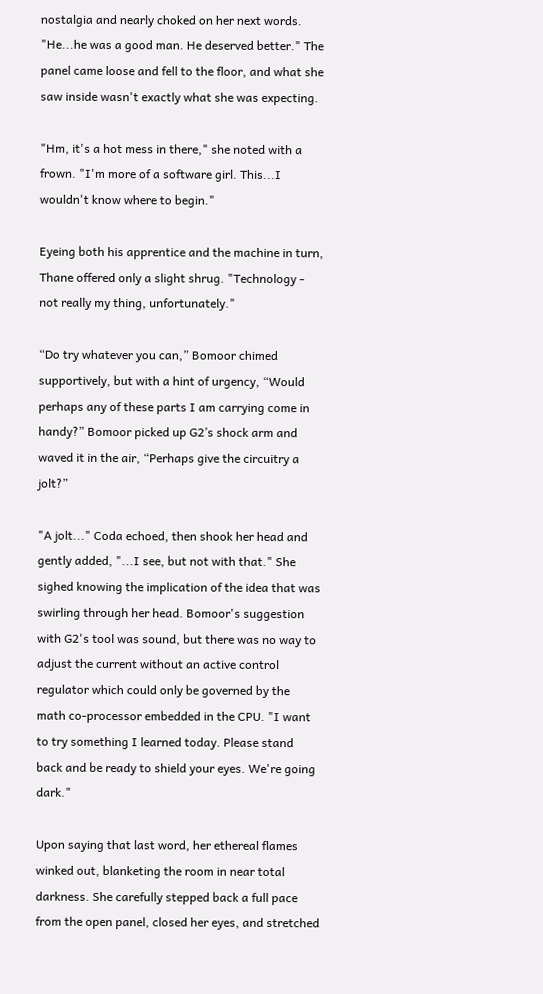nostalgia and nearly choked on her next words. "He...he was a good man. He deserved better." The panel came loose and fell to the floor, and what she saw inside wasn't exactly what she was expecting.

"Hm, it's a hot mess in there," she noted with a frown. "I'm more of a software girl. This...I wouldn't know where to begin."

Eyeing both his apprentice and the machine in turn, Thane offered only a slight shrug. "Technology - not really my thing, unfortunately."

“Do try whatever you can,” Bomoor chimed supportively, but with a hint of urgency, “Would perhaps any of these parts I am carrying come in handy?” Bomoor picked up G2’s shock arm and waved it in the air, “Perhaps give the circuitry a jolt?”

"A jolt..." Coda echoed, then shook her head and gently added, "...I see, but not with that." She sighed knowing the implication of the idea that was swirling through her head. Bomoor's suggestion with G2's tool was sound, but there was no way to adjust the current without an active control regulator which could only be governed by the math co-processor embedded in the CPU. "I want to try something I learned today. Please stand back and be ready to shield your eyes. We're going dark."

Upon saying that last word, her ethereal flames winked out, blanketing the room in near total darkness. She carefully stepped back a full pace from the open panel, closed her eyes, and stretched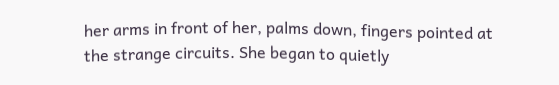her arms in front of her, palms down, fingers pointed at the strange circuits. She began to quietly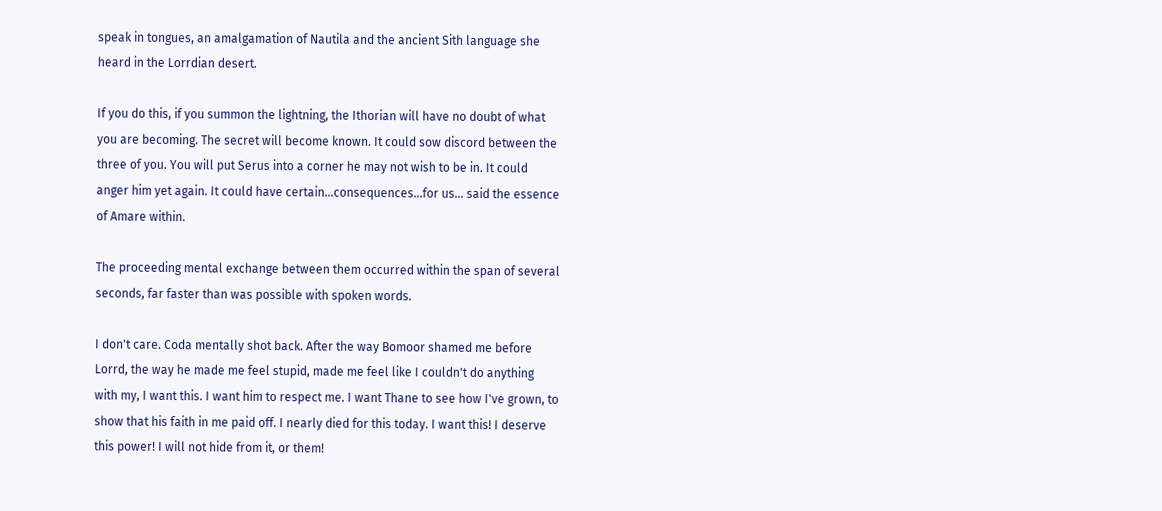speak in tongues, an amalgamation of Nautila and the ancient Sith language she heard in the Lorrdian desert.

If you do this, if you summon the lightning, the Ithorian will have no doubt of what you are becoming. The secret will become known. It could sow discord between the three of you. You will put Serus into a corner he may not wish to be in. It could anger him yet again. It could have certain...consequences...for us... said the essence of Amare within.

The proceeding mental exchange between them occurred within the span of several seconds, far faster than was possible with spoken words.

I don't care. Coda mentally shot back. After the way Bomoor shamed me before Lorrd, the way he made me feel stupid, made me feel like I couldn't do anything with my, I want this. I want him to respect me. I want Thane to see how I've grown, to show that his faith in me paid off. I nearly died for this today. I want this! I deserve this power! I will not hide from it, or them!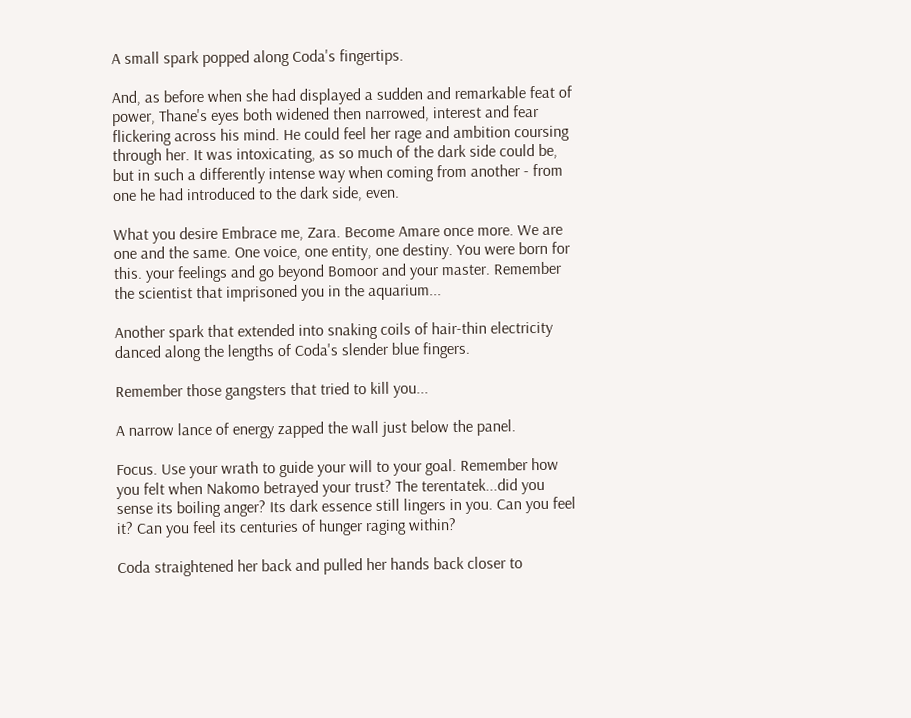A small spark popped along Coda's fingertips.

And, as before when she had displayed a sudden and remarkable feat of power, Thane's eyes both widened then narrowed, interest and fear flickering across his mind. He could feel her rage and ambition coursing through her. It was intoxicating, as so much of the dark side could be, but in such a differently intense way when coming from another - from one he had introduced to the dark side, even.

What you desire Embrace me, Zara. Become Amare once more. We are one and the same. One voice, one entity, one destiny. You were born for this. your feelings and go beyond Bomoor and your master. Remember the scientist that imprisoned you in the aquarium...

Another spark that extended into snaking coils of hair-thin electricity danced along the lengths of Coda's slender blue fingers.

Remember those gangsters that tried to kill you...

A narrow lance of energy zapped the wall just below the panel.

Focus. Use your wrath to guide your will to your goal. Remember how you felt when Nakomo betrayed your trust? The terentatek...did you sense its boiling anger? Its dark essence still lingers in you. Can you feel it? Can you feel its centuries of hunger raging within?

Coda straightened her back and pulled her hands back closer to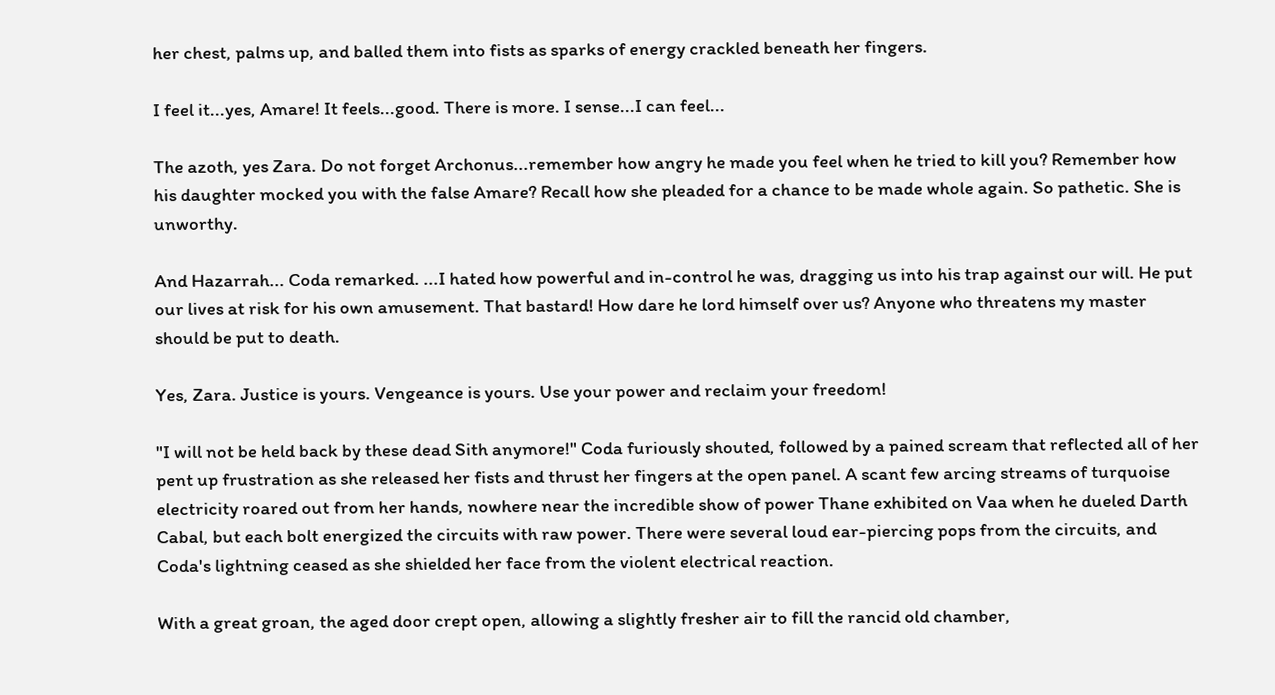her chest, palms up, and balled them into fists as sparks of energy crackled beneath her fingers.

I feel it...yes, Amare! It feels...good. There is more. I sense...I can feel...

The azoth, yes Zara. Do not forget Archonus...remember how angry he made you feel when he tried to kill you? Remember how his daughter mocked you with the false Amare? Recall how she pleaded for a chance to be made whole again. So pathetic. She is unworthy.

And Hazarrah... Coda remarked. ...I hated how powerful and in-control he was, dragging us into his trap against our will. He put our lives at risk for his own amusement. That bastard! How dare he lord himself over us? Anyone who threatens my master should be put to death.

Yes, Zara. Justice is yours. Vengeance is yours. Use your power and reclaim your freedom!

"I will not be held back by these dead Sith anymore!" Coda furiously shouted, followed by a pained scream that reflected all of her pent up frustration as she released her fists and thrust her fingers at the open panel. A scant few arcing streams of turquoise electricity roared out from her hands, nowhere near the incredible show of power Thane exhibited on Vaa when he dueled Darth Cabal, but each bolt energized the circuits with raw power. There were several loud ear-piercing pops from the circuits, and Coda's lightning ceased as she shielded her face from the violent electrical reaction.

With a great groan, the aged door crept open, allowing a slightly fresher air to fill the rancid old chamber,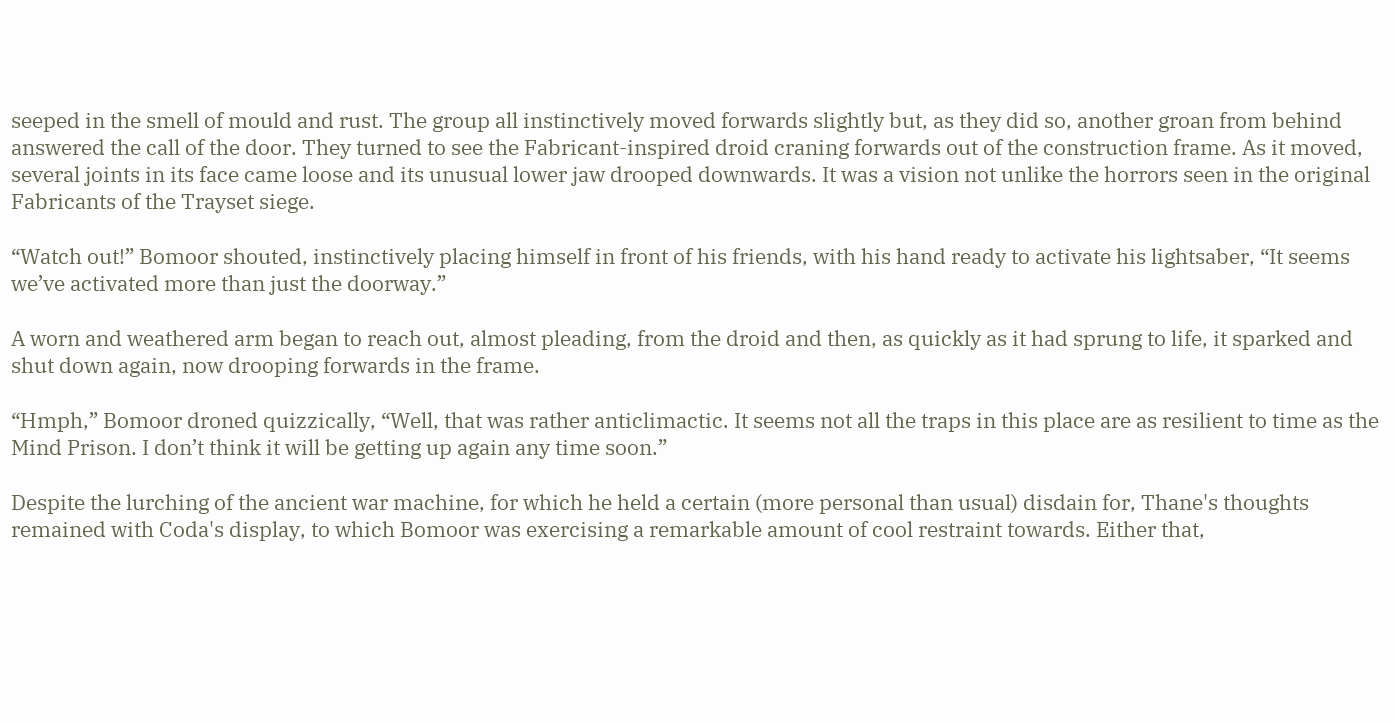seeped in the smell of mould and rust. The group all instinctively moved forwards slightly but, as they did so, another groan from behind answered the call of the door. They turned to see the Fabricant-inspired droid craning forwards out of the construction frame. As it moved, several joints in its face came loose and its unusual lower jaw drooped downwards. It was a vision not unlike the horrors seen in the original Fabricants of the Trayset siege.

“Watch out!” Bomoor shouted, instinctively placing himself in front of his friends, with his hand ready to activate his lightsaber, “It seems we’ve activated more than just the doorway.”

A worn and weathered arm began to reach out, almost pleading, from the droid and then, as quickly as it had sprung to life, it sparked and shut down again, now drooping forwards in the frame.

“Hmph,” Bomoor droned quizzically, “Well, that was rather anticlimactic. It seems not all the traps in this place are as resilient to time as the Mind Prison. I don’t think it will be getting up again any time soon.”

Despite the lurching of the ancient war machine, for which he held a certain (more personal than usual) disdain for, Thane's thoughts remained with Coda's display, to which Bomoor was exercising a remarkable amount of cool restraint towards. Either that,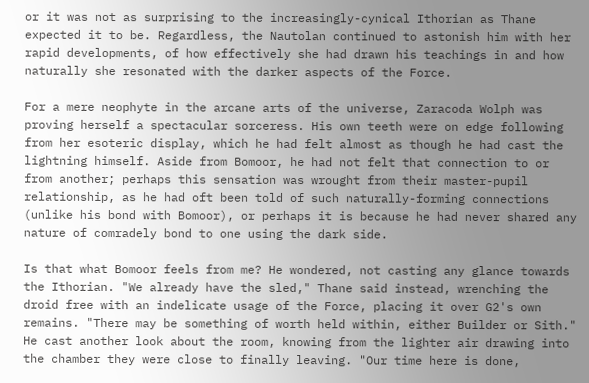or it was not as surprising to the increasingly-cynical Ithorian as Thane expected it to be. Regardless, the Nautolan continued to astonish him with her rapid developments, of how effectively she had drawn his teachings in and how naturally she resonated with the darker aspects of the Force.

For a mere neophyte in the arcane arts of the universe, Zaracoda Wolph was proving herself a spectacular sorceress. His own teeth were on edge following from her esoteric display, which he had felt almost as though he had cast the lightning himself. Aside from Bomoor, he had not felt that connection to or from another; perhaps this sensation was wrought from their master-pupil relationship, as he had oft been told of such naturally-forming connections (unlike his bond with Bomoor), or perhaps it is because he had never shared any nature of comradely bond to one using the dark side.

Is that what Bomoor feels from me? He wondered, not casting any glance towards the Ithorian. "We already have the sled," Thane said instead, wrenching the droid free with an indelicate usage of the Force, placing it over G2's own remains. "There may be something of worth held within, either Builder or Sith." He cast another look about the room, knowing from the lighter air drawing into the chamber they were close to finally leaving. "Our time here is done,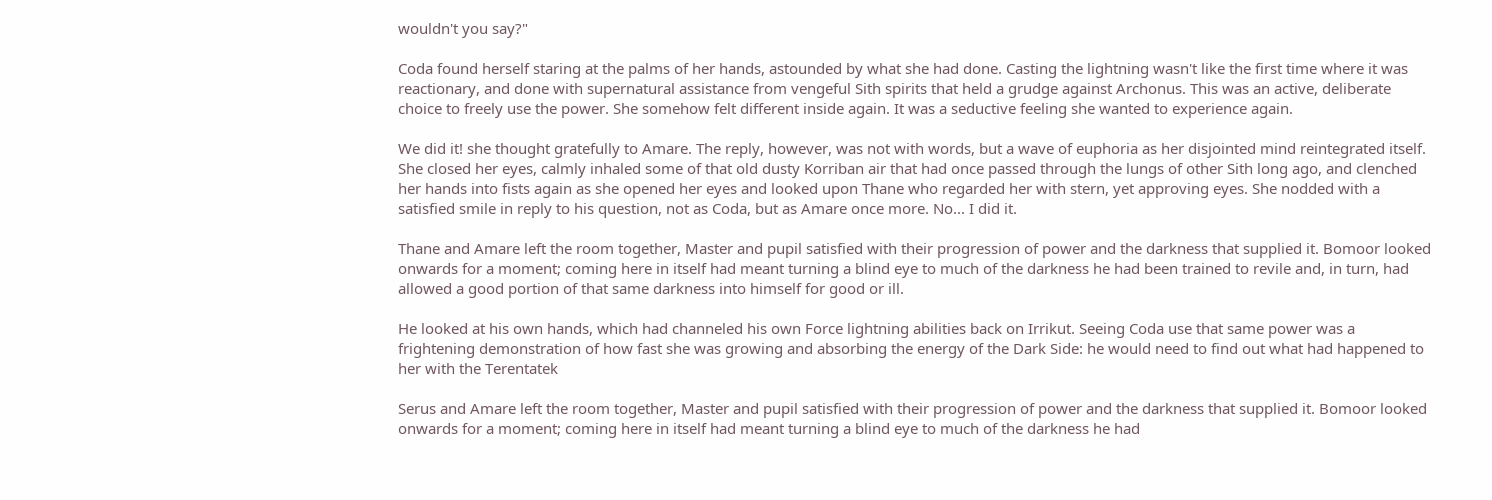wouldn't you say?"

Coda found herself staring at the palms of her hands, astounded by what she had done. Casting the lightning wasn't like the first time where it was reactionary, and done with supernatural assistance from vengeful Sith spirits that held a grudge against Archonus. This was an active, deliberate choice to freely use the power. She somehow felt different inside again. It was a seductive feeling she wanted to experience again.

We did it! she thought gratefully to Amare. The reply, however, was not with words, but a wave of euphoria as her disjointed mind reintegrated itself. She closed her eyes, calmly inhaled some of that old dusty Korriban air that had once passed through the lungs of other Sith long ago, and clenched her hands into fists again as she opened her eyes and looked upon Thane who regarded her with stern, yet approving eyes. She nodded with a satisfied smile in reply to his question, not as Coda, but as Amare once more. No... I did it.

Thane and Amare left the room together, Master and pupil satisfied with their progression of power and the darkness that supplied it. Bomoor looked onwards for a moment; coming here in itself had meant turning a blind eye to much of the darkness he had been trained to revile and, in turn, had allowed a good portion of that same darkness into himself for good or ill.

He looked at his own hands, which had channeled his own Force lightning abilities back on Irrikut. Seeing Coda use that same power was a frightening demonstration of how fast she was growing and absorbing the energy of the Dark Side: he would need to find out what had happened to her with the Terentatek

Serus and Amare left the room together, Master and pupil satisfied with their progression of power and the darkness that supplied it. Bomoor looked onwards for a moment; coming here in itself had meant turning a blind eye to much of the darkness he had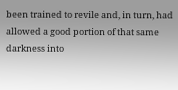been trained to revile and, in turn, had allowed a good portion of that same darkness into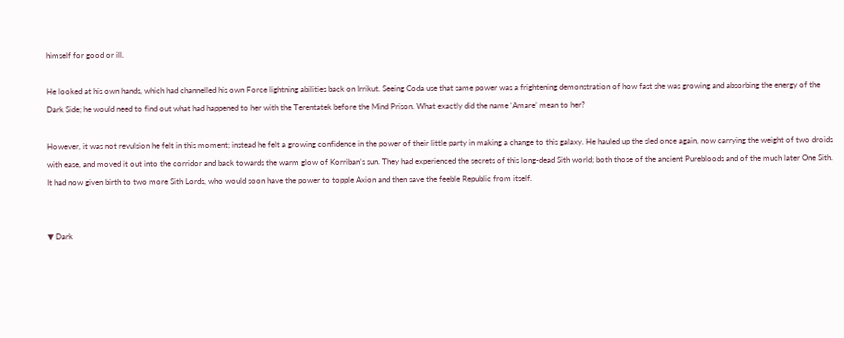himself for good or ill.

He looked at his own hands, which had channelled his own Force lightning abilities back on Irrikut. Seeing Coda use that same power was a frightening demonstration of how fast she was growing and absorbing the energy of the Dark Side; he would need to find out what had happened to her with the Terentatek before the Mind Prison. What exactly did the name ‘Amare’ mean to her?

However, it was not revulsion he felt in this moment; instead he felt a growing confidence in the power of their little party in making a change to this galaxy. He hauled up the sled once again, now carrying the weight of two droids with ease, and moved it out into the corridor and back towards the warm glow of Korriban’s sun. They had experienced the secrets of this long-dead Sith world; both those of the ancient Purebloods and of the much later One Sith. It had now given birth to two more Sith Lords, who would soon have the power to topple Axion and then save the feeble Republic from itself.


▼ Dark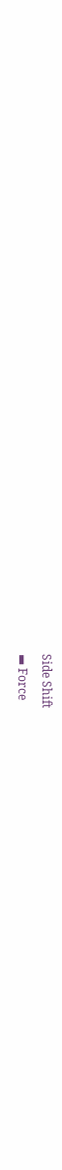Side Shift
▬ Force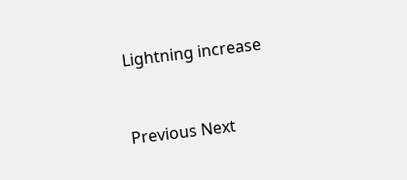Lightning increase


Previous Next